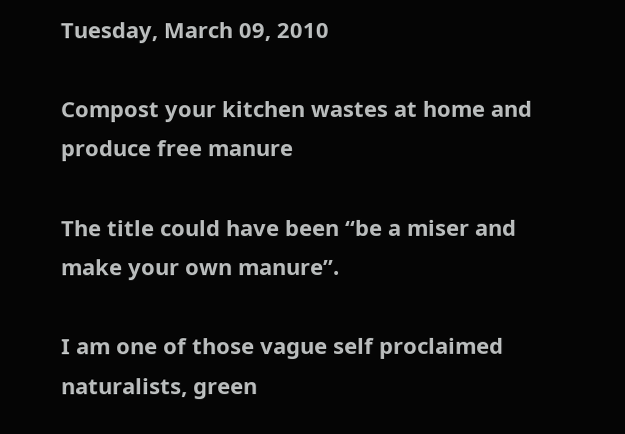Tuesday, March 09, 2010

Compost your kitchen wastes at home and produce free manure

The title could have been “be a miser and make your own manure”.

I am one of those vague self proclaimed naturalists, green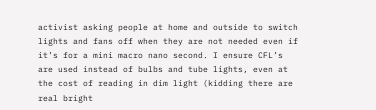activist asking people at home and outside to switch lights and fans off when they are not needed even if it’s for a mini macro nano second. I ensure CFL’s are used instead of bulbs and tube lights, even at the cost of reading in dim light (kidding there are real bright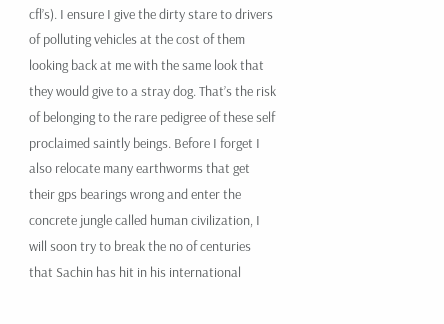cfl’s). I ensure I give the dirty stare to drivers of polluting vehicles at the cost of them looking back at me with the same look that they would give to a stray dog. That’s the risk of belonging to the rare pedigree of these self proclaimed saintly beings. Before I forget I also relocate many earthworms that get their gps bearings wrong and enter the concrete jungle called human civilization, I will soon try to break the no of centuries that Sachin has hit in his international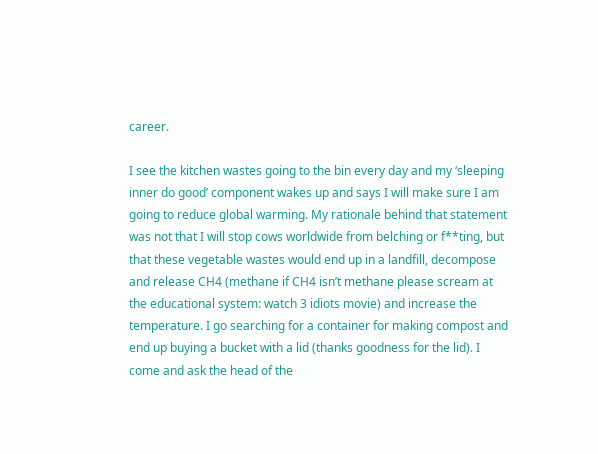career.

I see the kitchen wastes going to the bin every day and my ‘sleeping inner do good’ component wakes up and says I will make sure I am going to reduce global warming. My rationale behind that statement was not that I will stop cows worldwide from belching or f**ting, but that these vegetable wastes would end up in a landfill, decompose and release CH4 (methane if CH4 isn’t methane please scream at the educational system: watch 3 idiots movie) and increase the temperature. I go searching for a container for making compost and end up buying a bucket with a lid (thanks goodness for the lid). I come and ask the head of the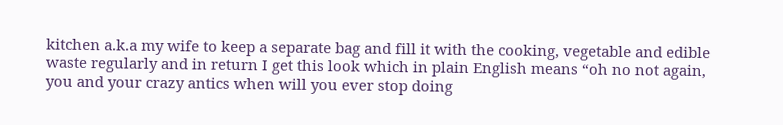kitchen a.k.a my wife to keep a separate bag and fill it with the cooking, vegetable and edible waste regularly and in return I get this look which in plain English means “oh no not again, you and your crazy antics when will you ever stop doing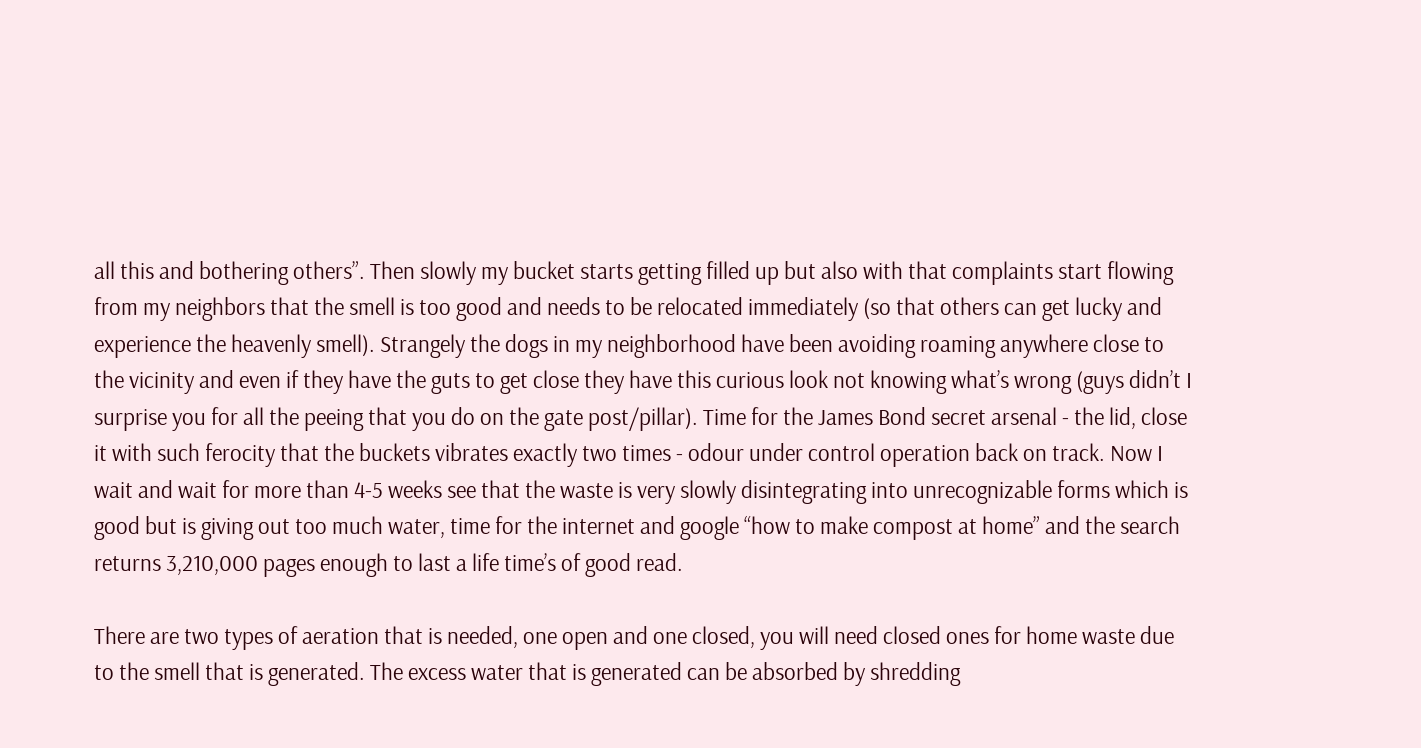all this and bothering others”. Then slowly my bucket starts getting filled up but also with that complaints start flowing from my neighbors that the smell is too good and needs to be relocated immediately (so that others can get lucky and experience the heavenly smell). Strangely the dogs in my neighborhood have been avoiding roaming anywhere close to the vicinity and even if they have the guts to get close they have this curious look not knowing what’s wrong (guys didn’t I surprise you for all the peeing that you do on the gate post/pillar). Time for the James Bond secret arsenal - the lid, close it with such ferocity that the buckets vibrates exactly two times - odour under control operation back on track. Now I wait and wait for more than 4-5 weeks see that the waste is very slowly disintegrating into unrecognizable forms which is good but is giving out too much water, time for the internet and google “how to make compost at home” and the search returns 3,210,000 pages enough to last a life time’s of good read.

There are two types of aeration that is needed, one open and one closed, you will need closed ones for home waste due to the smell that is generated. The excess water that is generated can be absorbed by shredding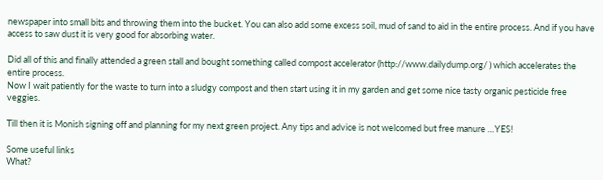newspaper into small bits and throwing them into the bucket. You can also add some excess soil, mud of sand to aid in the entire process. And if you have access to saw dust it is very good for absorbing water.

Did all of this and finally attended a green stall and bought something called compost accelerator (http://www.dailydump.org/ ) which accelerates the entire process.
Now I wait patiently for the waste to turn into a sludgy compost and then start using it in my garden and get some nice tasty organic pesticide free veggies.

Till then it is Monish signing off and planning for my next green project. Any tips and advice is not welcomed but free manure …YES!

Some useful links
What?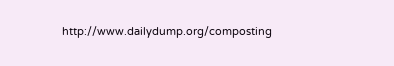http://www.dailydump.org/composting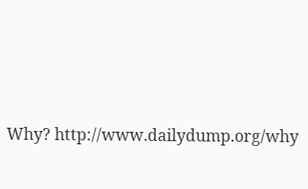Why? http://www.dailydump.org/why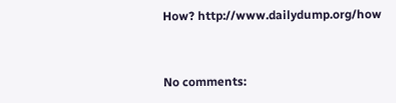How? http://www.dailydump.org/how


No comments: